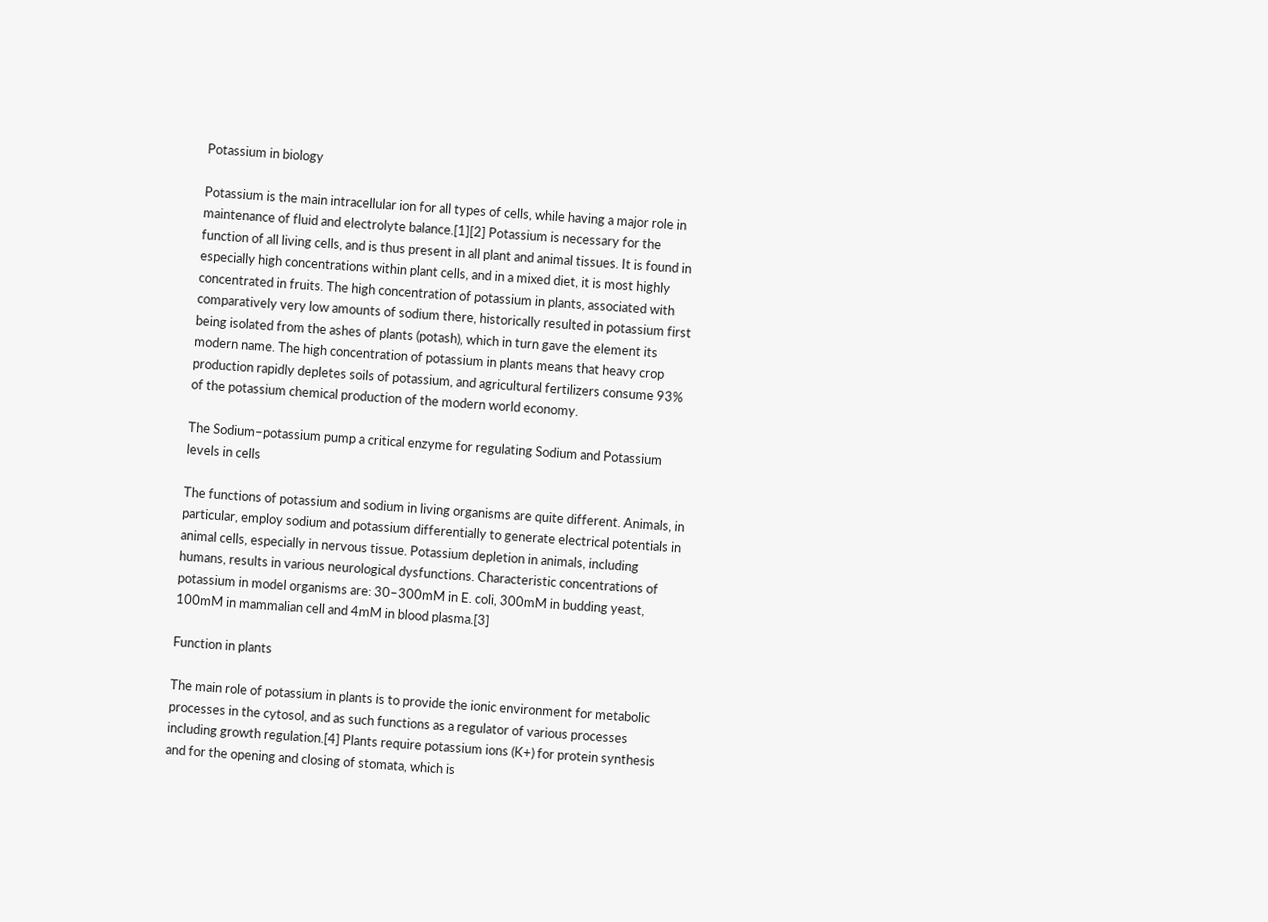Potassium in biology

Potassium is the main intracellular ion for all types of cells, while having a major role in maintenance of fluid and electrolyte balance.[1][2] Potassium is necessary for the function of all living cells, and is thus present in all plant and animal tissues. It is found in especially high concentrations within plant cells, and in a mixed diet, it is most highly concentrated in fruits. The high concentration of potassium in plants, associated with comparatively very low amounts of sodium there, historically resulted in potassium first being isolated from the ashes of plants (potash), which in turn gave the element its modern name. The high concentration of potassium in plants means that heavy crop production rapidly depletes soils of potassium, and agricultural fertilizers consume 93% of the potassium chemical production of the modern world economy.

The Sodium–potassium pump a critical enzyme for regulating Sodium and Potassium levels in cells

The functions of potassium and sodium in living organisms are quite different. Animals, in particular, employ sodium and potassium differentially to generate electrical potentials in animal cells, especially in nervous tissue. Potassium depletion in animals, including humans, results in various neurological dysfunctions. Characteristic concentrations of potassium in model organisms are: 30–300mM in E. coli, 300mM in budding yeast, 100mM in mammalian cell and 4mM in blood plasma.[3]

Function in plants

The main role of potassium in plants is to provide the ionic environment for metabolic processes in the cytosol, and as such functions as a regulator of various processes including growth regulation.[4] Plants require potassium ions (K+) for protein synthesis and for the opening and closing of stomata, which is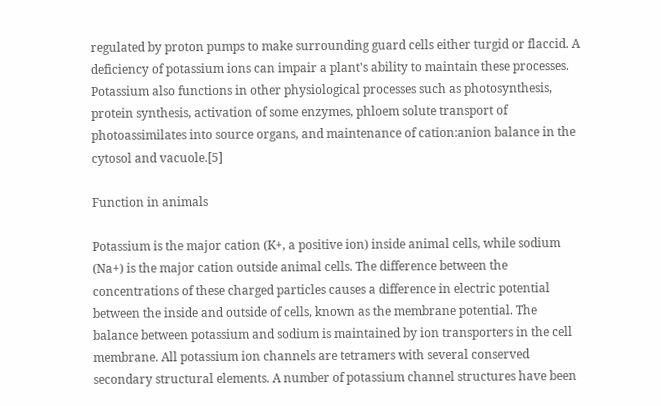regulated by proton pumps to make surrounding guard cells either turgid or flaccid. A deficiency of potassium ions can impair a plant's ability to maintain these processes. Potassium also functions in other physiological processes such as photosynthesis, protein synthesis, activation of some enzymes, phloem solute transport of photoassimilates into source organs, and maintenance of cation:anion balance in the cytosol and vacuole.[5]

Function in animals

Potassium is the major cation (K+, a positive ion) inside animal cells, while sodium (Na+) is the major cation outside animal cells. The difference between the concentrations of these charged particles causes a difference in electric potential between the inside and outside of cells, known as the membrane potential. The balance between potassium and sodium is maintained by ion transporters in the cell membrane. All potassium ion channels are tetramers with several conserved secondary structural elements. A number of potassium channel structures have been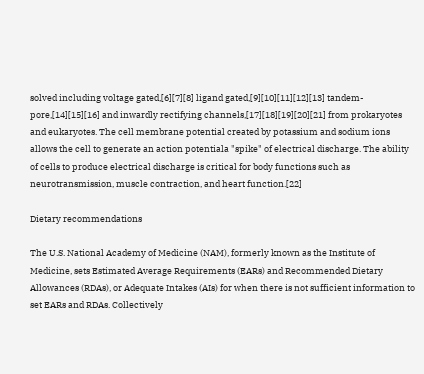solved including voltage gated,[6][7][8] ligand gated,[9][10][11][12][13] tandem-pore,[14][15][16] and inwardly rectifying channels,[17][18][19][20][21] from prokaryotes and eukaryotes. The cell membrane potential created by potassium and sodium ions allows the cell to generate an action potentiala "spike" of electrical discharge. The ability of cells to produce electrical discharge is critical for body functions such as neurotransmission, muscle contraction, and heart function.[22]

Dietary recommendations

The U.S. National Academy of Medicine (NAM), formerly known as the Institute of Medicine, sets Estimated Average Requirements (EARs) and Recommended Dietary Allowances (RDAs), or Adequate Intakes (AIs) for when there is not sufficient information to set EARs and RDAs. Collectively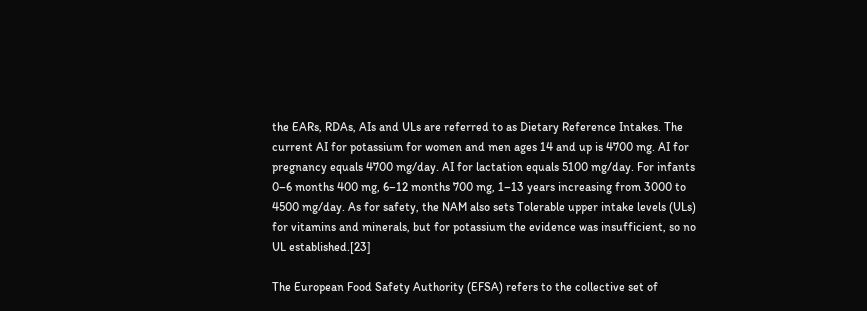the EARs, RDAs, AIs and ULs are referred to as Dietary Reference Intakes. The current AI for potassium for women and men ages 14 and up is 4700 mg. AI for pregnancy equals 4700 mg/day. AI for lactation equals 5100 mg/day. For infants 0–6 months 400 mg, 6–12 months 700 mg, 1–13 years increasing from 3000 to 4500 mg/day. As for safety, the NAM also sets Tolerable upper intake levels (ULs) for vitamins and minerals, but for potassium the evidence was insufficient, so no UL established.[23]

The European Food Safety Authority (EFSA) refers to the collective set of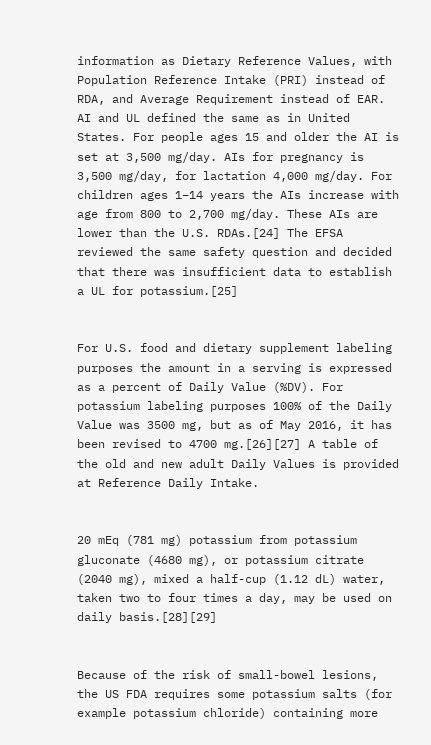information as Dietary Reference Values, with Population Reference Intake (PRI) instead of RDA, and Average Requirement instead of EAR. AI and UL defined the same as in United States. For people ages 15 and older the AI is set at 3,500 mg/day. AIs for pregnancy is 3,500 mg/day, for lactation 4,000 mg/day. For children ages 1–14 years the AIs increase with age from 800 to 2,700 mg/day. These AIs are lower than the U.S. RDAs.[24] The EFSA reviewed the same safety question and decided that there was insufficient data to establish a UL for potassium.[25]


For U.S. food and dietary supplement labeling purposes the amount in a serving is expressed as a percent of Daily Value (%DV). For potassium labeling purposes 100% of the Daily Value was 3500 mg, but as of May 2016, it has been revised to 4700 mg.[26][27] A table of the old and new adult Daily Values is provided at Reference Daily Intake.


20 mEq (781 mg) potassium from potassium gluconate (4680 mg), or potassium citrate (2040 mg), mixed a half-cup (1.12 dL) water, taken two to four times a day, may be used on daily basis.[28][29]


Because of the risk of small-bowel lesions, the US FDA requires some potassium salts (for example potassium chloride) containing more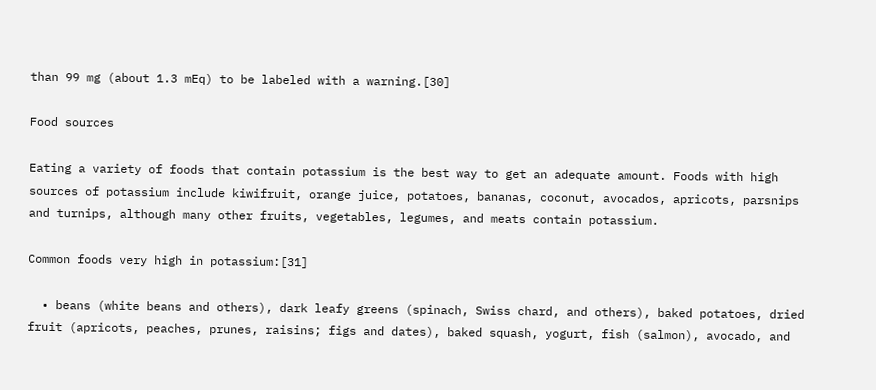than 99 mg (about 1.3 mEq) to be labeled with a warning.[30]

Food sources

Eating a variety of foods that contain potassium is the best way to get an adequate amount. Foods with high sources of potassium include kiwifruit, orange juice, potatoes, bananas, coconut, avocados, apricots, parsnips and turnips, although many other fruits, vegetables, legumes, and meats contain potassium.

Common foods very high in potassium:[31]

  • beans (white beans and others), dark leafy greens (spinach, Swiss chard, and others), baked potatoes, dried fruit (apricots, peaches, prunes, raisins; figs and dates), baked squash, yogurt, fish (salmon), avocado, and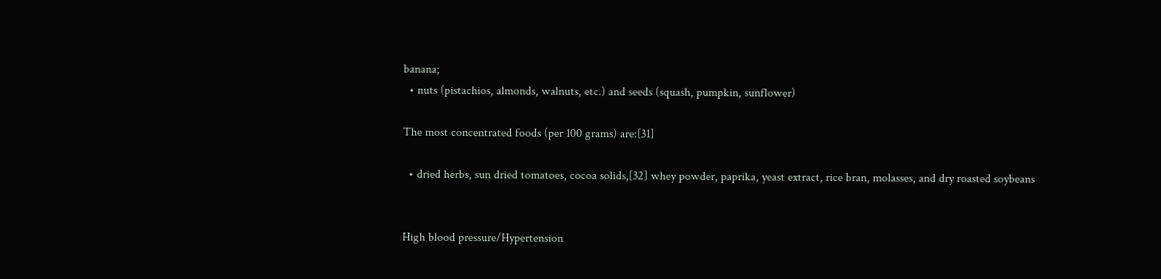banana;
  • nuts (pistachios, almonds, walnuts, etc.) and seeds (squash, pumpkin, sunflower)

The most concentrated foods (per 100 grams) are:[31]

  • dried herbs, sun dried tomatoes, cocoa solids,[32] whey powder, paprika, yeast extract, rice bran, molasses, and dry roasted soybeans


High blood pressure/Hypertension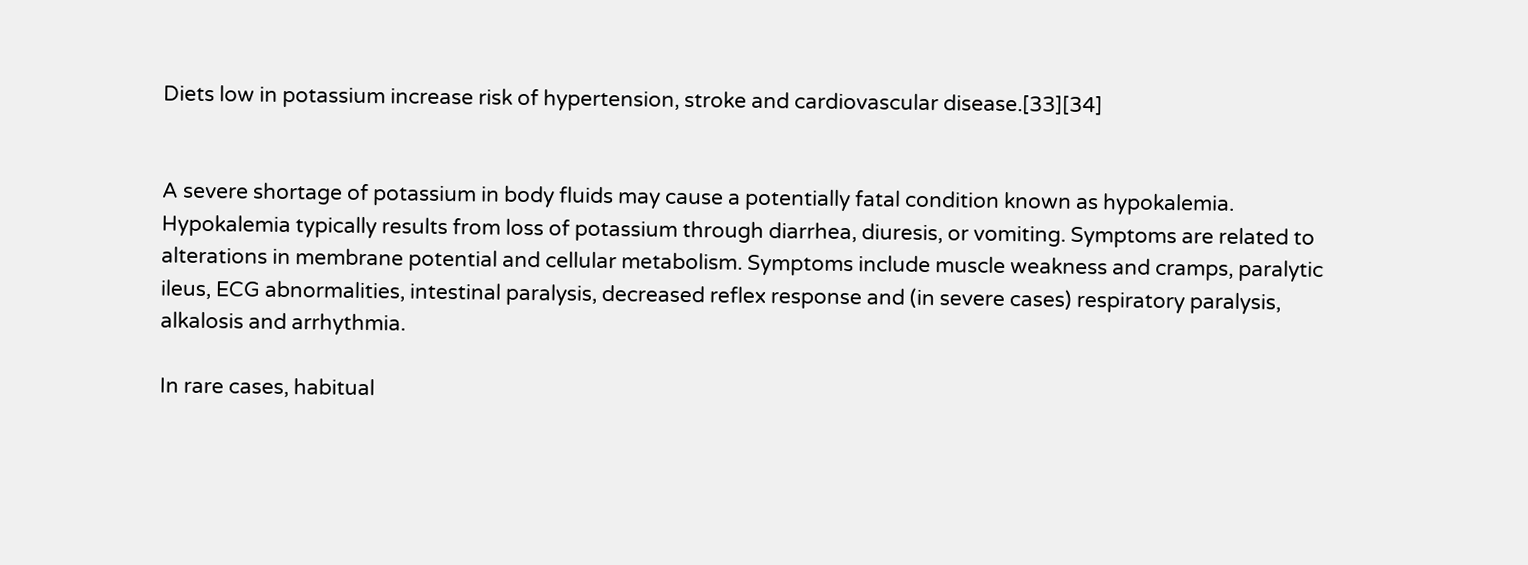Diets low in potassium increase risk of hypertension, stroke and cardiovascular disease.[33][34]


A severe shortage of potassium in body fluids may cause a potentially fatal condition known as hypokalemia. Hypokalemia typically results from loss of potassium through diarrhea, diuresis, or vomiting. Symptoms are related to alterations in membrane potential and cellular metabolism. Symptoms include muscle weakness and cramps, paralytic ileus, ECG abnormalities, intestinal paralysis, decreased reflex response and (in severe cases) respiratory paralysis, alkalosis and arrhythmia.

In rare cases, habitual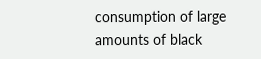consumption of large amounts of black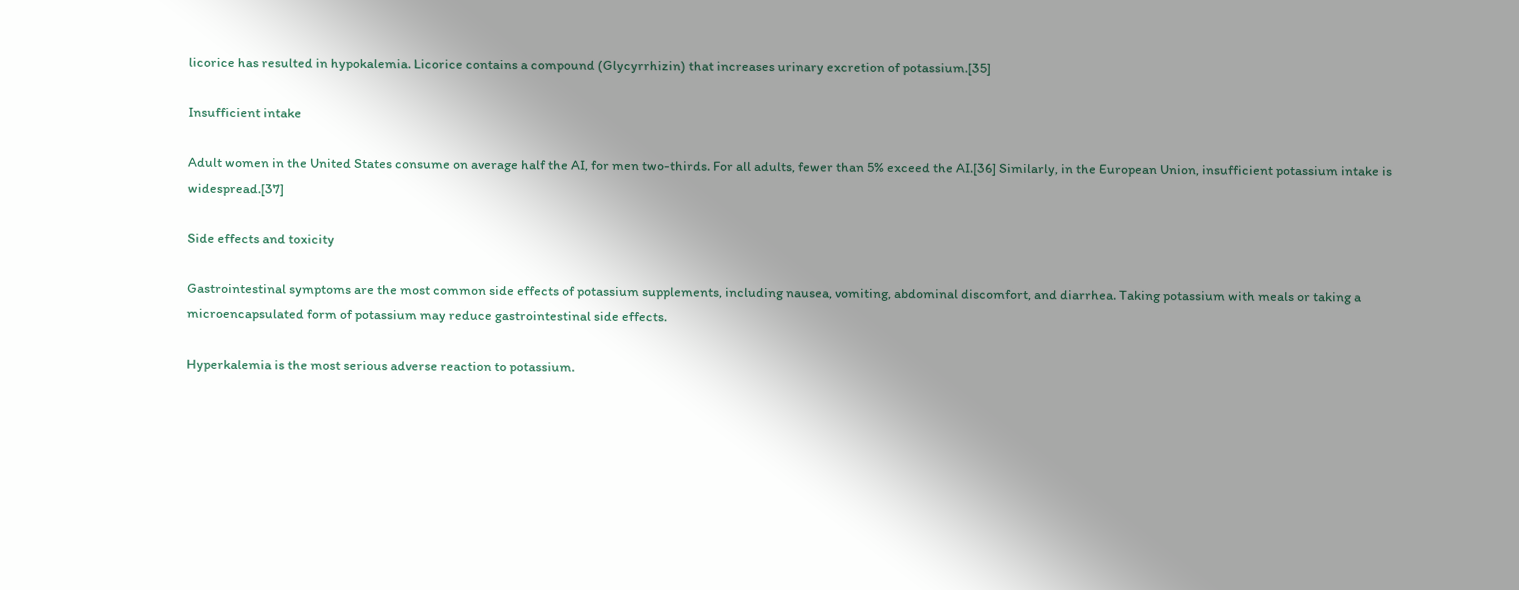licorice has resulted in hypokalemia. Licorice contains a compound (Glycyrrhizin) that increases urinary excretion of potassium.[35]

Insufficient intake

Adult women in the United States consume on average half the AI, for men two-thirds. For all adults, fewer than 5% exceed the AI.[36] Similarly, in the European Union, insufficient potassium intake is widespread.[37]

Side effects and toxicity

Gastrointestinal symptoms are the most common side effects of potassium supplements, including nausea, vomiting, abdominal discomfort, and diarrhea. Taking potassium with meals or taking a microencapsulated form of potassium may reduce gastrointestinal side effects.

Hyperkalemia is the most serious adverse reaction to potassium.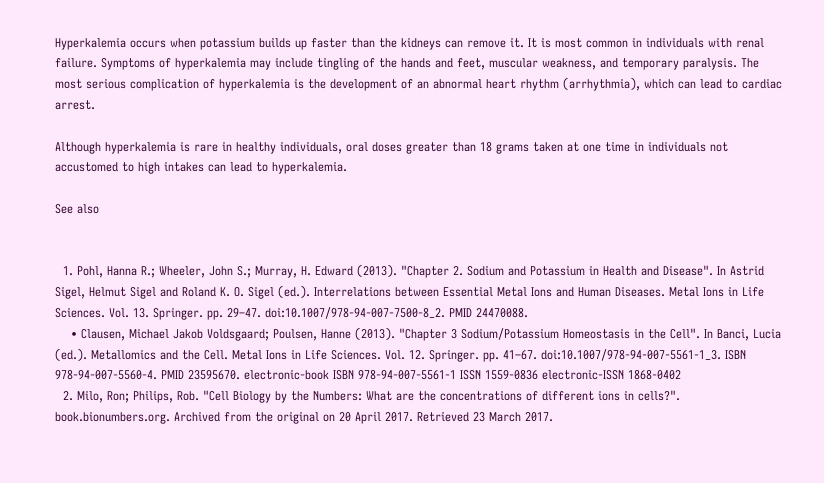Hyperkalemia occurs when potassium builds up faster than the kidneys can remove it. It is most common in individuals with renal failure. Symptoms of hyperkalemia may include tingling of the hands and feet, muscular weakness, and temporary paralysis. The most serious complication of hyperkalemia is the development of an abnormal heart rhythm (arrhythmia), which can lead to cardiac arrest.

Although hyperkalemia is rare in healthy individuals, oral doses greater than 18 grams taken at one time in individuals not accustomed to high intakes can lead to hyperkalemia.

See also


  1. Pohl, Hanna R.; Wheeler, John S.; Murray, H. Edward (2013). "Chapter 2. Sodium and Potassium in Health and Disease". In Astrid Sigel, Helmut Sigel and Roland K. O. Sigel (ed.). Interrelations between Essential Metal Ions and Human Diseases. Metal Ions in Life Sciences. Vol. 13. Springer. pp. 29–47. doi:10.1007/978-94-007-7500-8_2. PMID 24470088.
    • Clausen, Michael Jakob Voldsgaard; Poulsen, Hanne (2013). "Chapter 3 Sodium/Potassium Homeostasis in the Cell". In Banci, Lucia (ed.). Metallomics and the Cell. Metal Ions in Life Sciences. Vol. 12. Springer. pp. 41–67. doi:10.1007/978-94-007-5561-1_3. ISBN 978-94-007-5560-4. PMID 23595670. electronic-book ISBN 978-94-007-5561-1 ISSN 1559-0836 electronic-ISSN 1868-0402
  2. Milo, Ron; Philips, Rob. "Cell Biology by the Numbers: What are the concentrations of different ions in cells?". book.bionumbers.org. Archived from the original on 20 April 2017. Retrieved 23 March 2017.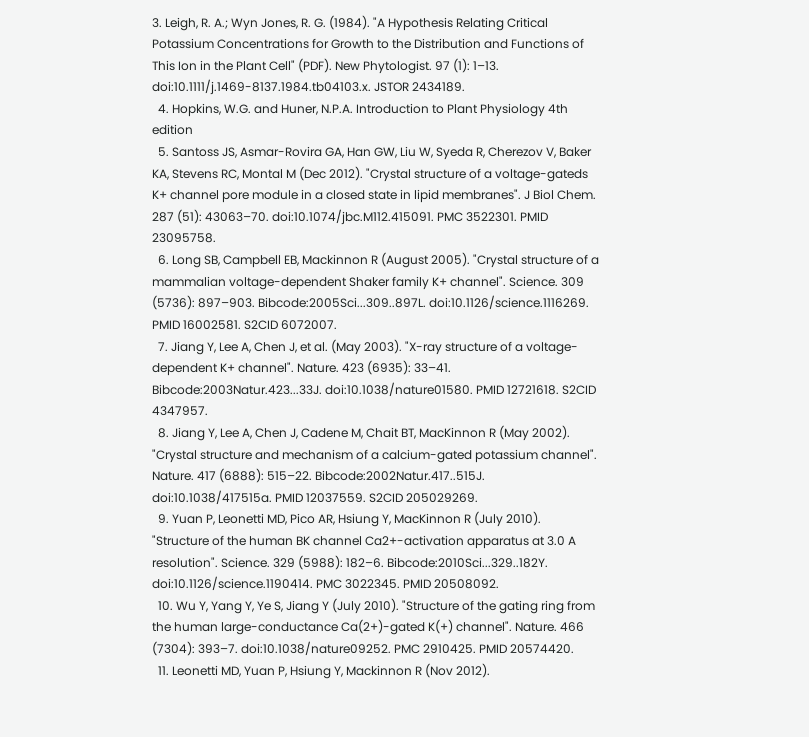3. Leigh, R. A.; Wyn Jones, R. G. (1984). "A Hypothesis Relating Critical Potassium Concentrations for Growth to the Distribution and Functions of This Ion in the Plant Cell" (PDF). New Phytologist. 97 (1): 1–13. doi:10.1111/j.1469-8137.1984.tb04103.x. JSTOR 2434189.
  4. Hopkins, W.G. and Huner, N.P.A. Introduction to Plant Physiology 4th edition
  5. Santoss JS, Asmar-Rovira GA, Han GW, Liu W, Syeda R, Cherezov V, Baker KA, Stevens RC, Montal M (Dec 2012). "Crystal structure of a voltage-gateds K+ channel pore module in a closed state in lipid membranes". J Biol Chem. 287 (51): 43063–70. doi:10.1074/jbc.M112.415091. PMC 3522301. PMID 23095758.
  6. Long SB, Campbell EB, Mackinnon R (August 2005). "Crystal structure of a mammalian voltage-dependent Shaker family K+ channel". Science. 309 (5736): 897–903. Bibcode:2005Sci...309..897L. doi:10.1126/science.1116269. PMID 16002581. S2CID 6072007.
  7. Jiang Y, Lee A, Chen J, et al. (May 2003). "X-ray structure of a voltage-dependent K+ channel". Nature. 423 (6935): 33–41. Bibcode:2003Natur.423...33J. doi:10.1038/nature01580. PMID 12721618. S2CID 4347957.
  8. Jiang Y, Lee A, Chen J, Cadene M, Chait BT, MacKinnon R (May 2002). "Crystal structure and mechanism of a calcium-gated potassium channel". Nature. 417 (6888): 515–22. Bibcode:2002Natur.417..515J. doi:10.1038/417515a. PMID 12037559. S2CID 205029269.
  9. Yuan P, Leonetti MD, Pico AR, Hsiung Y, MacKinnon R (July 2010). "Structure of the human BK channel Ca2+-activation apparatus at 3.0 A resolution". Science. 329 (5988): 182–6. Bibcode:2010Sci...329..182Y. doi:10.1126/science.1190414. PMC 3022345. PMID 20508092.
  10. Wu Y, Yang Y, Ye S, Jiang Y (July 2010). "Structure of the gating ring from the human large-conductance Ca(2+)-gated K(+) channel". Nature. 466 (7304): 393–7. doi:10.1038/nature09252. PMC 2910425. PMID 20574420.
  11. Leonetti MD, Yuan P, Hsiung Y, Mackinnon R (Nov 2012).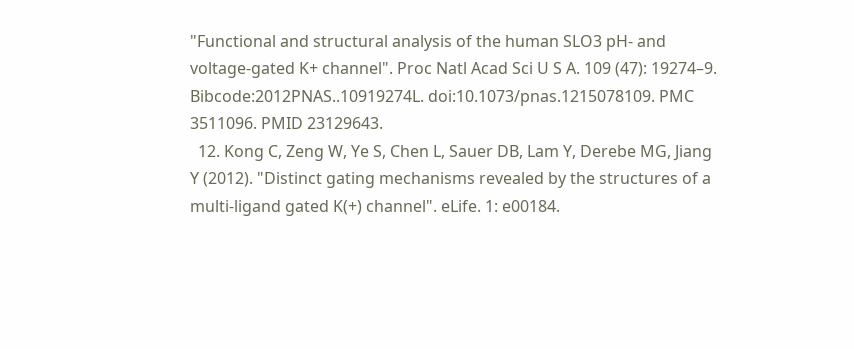"Functional and structural analysis of the human SLO3 pH- and voltage-gated K+ channel". Proc Natl Acad Sci U S A. 109 (47): 19274–9. Bibcode:2012PNAS..10919274L. doi:10.1073/pnas.1215078109. PMC 3511096. PMID 23129643.
  12. Kong C, Zeng W, Ye S, Chen L, Sauer DB, Lam Y, Derebe MG, Jiang Y (2012). "Distinct gating mechanisms revealed by the structures of a multi-ligand gated K(+) channel". eLife. 1: e00184.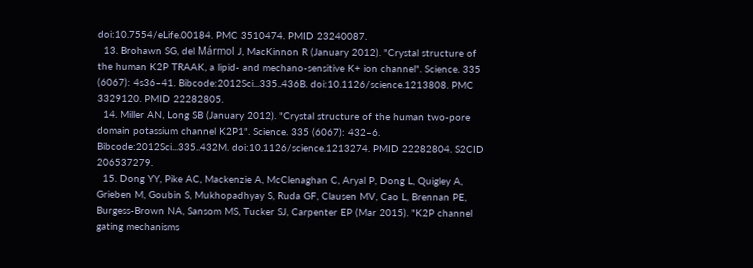doi:10.7554/eLife.00184. PMC 3510474. PMID 23240087.
  13. Brohawn SG, del Mármol J, MacKinnon R (January 2012). "Crystal structure of the human K2P TRAAK, a lipid- and mechano-sensitive K+ ion channel". Science. 335 (6067): 4s36–41. Bibcode:2012Sci...335..436B. doi:10.1126/science.1213808. PMC 3329120. PMID 22282805.
  14. Miller AN, Long SB (January 2012). "Crystal structure of the human two-pore domain potassium channel K2P1". Science. 335 (6067): 432–6. Bibcode:2012Sci...335..432M. doi:10.1126/science.1213274. PMID 22282804. S2CID 206537279.
  15. Dong YY, Pike AC, Mackenzie A, McClenaghan C, Aryal P, Dong L, Quigley A, Grieben M, Goubin S, Mukhopadhyay S, Ruda GF, Clausen MV, Cao L, Brennan PE, Burgess-Brown NA, Sansom MS, Tucker SJ, Carpenter EP (Mar 2015). "K2P channel gating mechanisms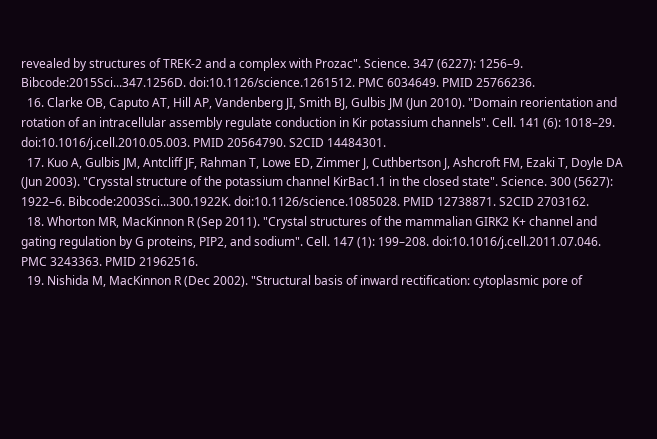revealed by structures of TREK-2 and a complex with Prozac". Science. 347 (6227): 1256–9. Bibcode:2015Sci...347.1256D. doi:10.1126/science.1261512. PMC 6034649. PMID 25766236.
  16. Clarke OB, Caputo AT, Hill AP, Vandenberg JI, Smith BJ, Gulbis JM (Jun 2010). "Domain reorientation and rotation of an intracellular assembly regulate conduction in Kir potassium channels". Cell. 141 (6): 1018–29. doi:10.1016/j.cell.2010.05.003. PMID 20564790. S2CID 14484301.
  17. Kuo A, Gulbis JM, Antcliff JF, Rahman T, Lowe ED, Zimmer J, Cuthbertson J, Ashcroft FM, Ezaki T, Doyle DA (Jun 2003). "Crysstal structure of the potassium channel KirBac1.1 in the closed state". Science. 300 (5627): 1922–6. Bibcode:2003Sci...300.1922K. doi:10.1126/science.1085028. PMID 12738871. S2CID 2703162.
  18. Whorton MR, MacKinnon R (Sep 2011). "Crystal structures of the mammalian GIRK2 K+ channel and gating regulation by G proteins, PIP2, and sodium". Cell. 147 (1): 199–208. doi:10.1016/j.cell.2011.07.046. PMC 3243363. PMID 21962516.
  19. Nishida M, MacKinnon R (Dec 2002). "Structural basis of inward rectification: cytoplasmic pore of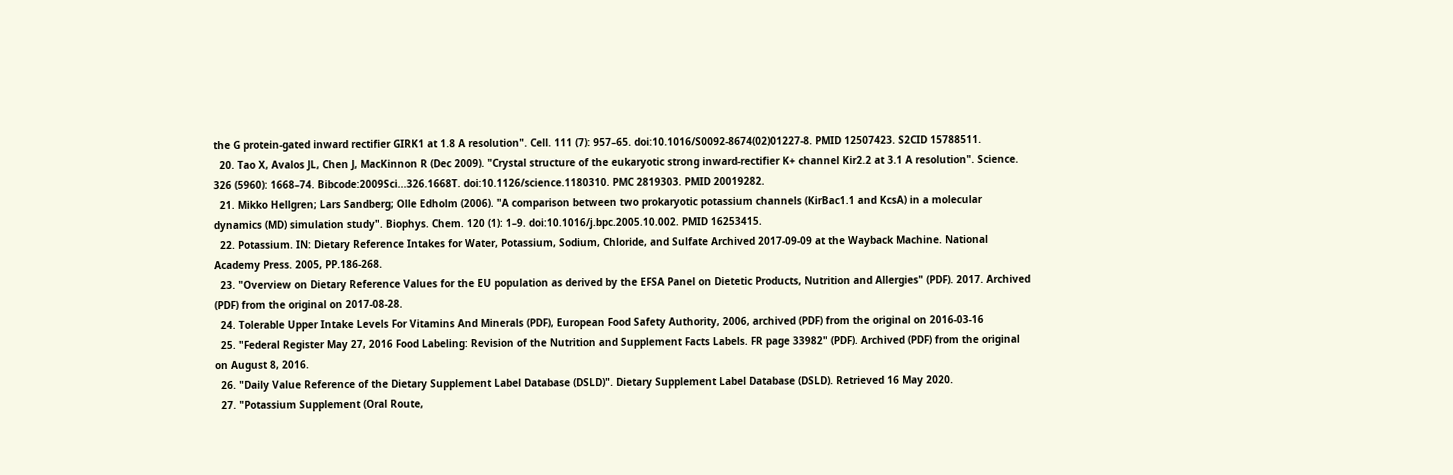the G protein-gated inward rectifier GIRK1 at 1.8 A resolution". Cell. 111 (7): 957–65. doi:10.1016/S0092-8674(02)01227-8. PMID 12507423. S2CID 15788511.
  20. Tao X, Avalos JL, Chen J, MacKinnon R (Dec 2009). "Crystal structure of the eukaryotic strong inward-rectifier K+ channel Kir2.2 at 3.1 A resolution". Science. 326 (5960): 1668–74. Bibcode:2009Sci...326.1668T. doi:10.1126/science.1180310. PMC 2819303. PMID 20019282.
  21. Mikko Hellgren; Lars Sandberg; Olle Edholm (2006). "A comparison between two prokaryotic potassium channels (KirBac1.1 and KcsA) in a molecular dynamics (MD) simulation study". Biophys. Chem. 120 (1): 1–9. doi:10.1016/j.bpc.2005.10.002. PMID 16253415.
  22. Potassium. IN: Dietary Reference Intakes for Water, Potassium, Sodium, Chloride, and Sulfate Archived 2017-09-09 at the Wayback Machine. National Academy Press. 2005, PP.186-268.
  23. "Overview on Dietary Reference Values for the EU population as derived by the EFSA Panel on Dietetic Products, Nutrition and Allergies" (PDF). 2017. Archived (PDF) from the original on 2017-08-28.
  24. Tolerable Upper Intake Levels For Vitamins And Minerals (PDF), European Food Safety Authority, 2006, archived (PDF) from the original on 2016-03-16
  25. "Federal Register May 27, 2016 Food Labeling: Revision of the Nutrition and Supplement Facts Labels. FR page 33982" (PDF). Archived (PDF) from the original on August 8, 2016.
  26. "Daily Value Reference of the Dietary Supplement Label Database (DSLD)". Dietary Supplement Label Database (DSLD). Retrieved 16 May 2020.
  27. "Potassium Supplement (Oral Route,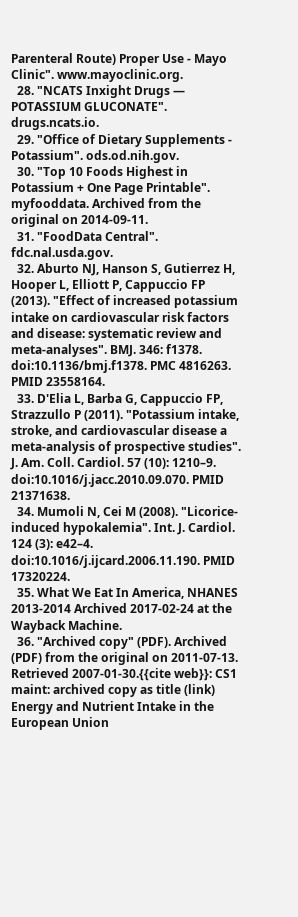Parenteral Route) Proper Use - Mayo Clinic". www.mayoclinic.org.
  28. "NCATS Inxight Drugs — POTASSIUM GLUCONATE". drugs.ncats.io.
  29. "Office of Dietary Supplements - Potassium". ods.od.nih.gov.
  30. "Top 10 Foods Highest in Potassium + One Page Printable". myfooddata. Archived from the original on 2014-09-11.
  31. "FoodData Central". fdc.nal.usda.gov.
  32. Aburto NJ, Hanson S, Gutierrez H, Hooper L, Elliott P, Cappuccio FP (2013). "Effect of increased potassium intake on cardiovascular risk factors and disease: systematic review and meta-analyses". BMJ. 346: f1378. doi:10.1136/bmj.f1378. PMC 4816263. PMID 23558164.
  33. D'Elia L, Barba G, Cappuccio FP, Strazzullo P (2011). "Potassium intake, stroke, and cardiovascular disease a meta-analysis of prospective studies". J. Am. Coll. Cardiol. 57 (10): 1210–9. doi:10.1016/j.jacc.2010.09.070. PMID 21371638.
  34. Mumoli N, Cei M (2008). "Licorice-induced hypokalemia". Int. J. Cardiol. 124 (3): e42–4. doi:10.1016/j.ijcard.2006.11.190. PMID 17320224.
  35. What We Eat In America, NHANES 2013-2014 Archived 2017-02-24 at the Wayback Machine.
  36. "Archived copy" (PDF). Archived (PDF) from the original on 2011-07-13. Retrieved 2007-01-30.{{cite web}}: CS1 maint: archived copy as title (link) Energy and Nutrient Intake in the European Union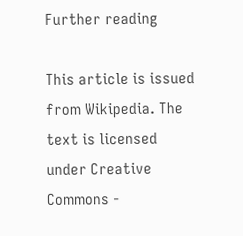Further reading

This article is issued from Wikipedia. The text is licensed under Creative Commons -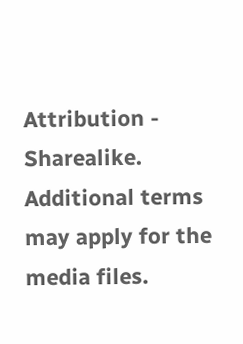Attribution - Sharealike. Additional terms may apply for the media files.